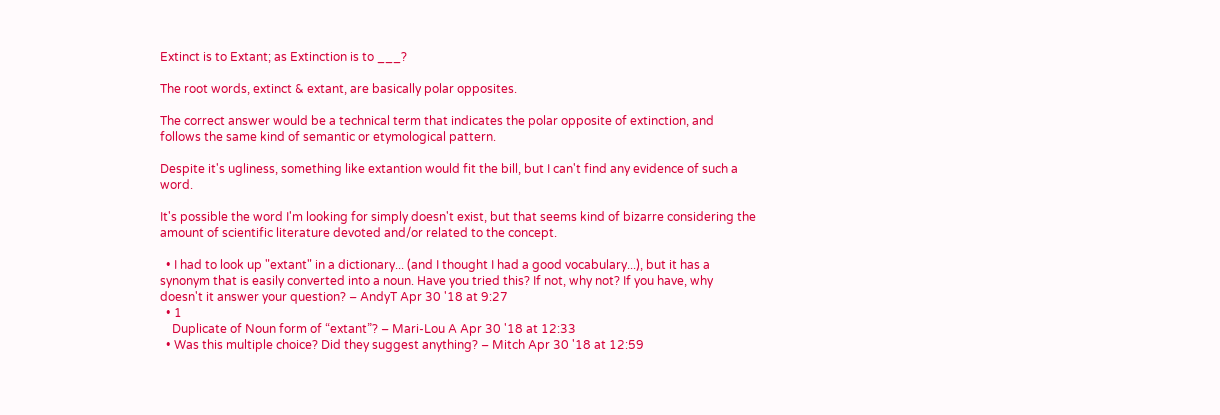Extinct is to Extant; as Extinction is to ___?

The root words, extinct & extant, are basically polar opposites.

The correct answer would be a technical term that indicates the polar opposite of extinction, and follows the same kind of semantic or etymological pattern.

Despite it's ugliness, something like extantion would fit the bill, but I can't find any evidence of such a word.

It's possible the word I'm looking for simply doesn't exist, but that seems kind of bizarre considering the amount of scientific literature devoted and/or related to the concept.

  • I had to look up "extant" in a dictionary... (and I thought I had a good vocabulary...), but it has a synonym that is easily converted into a noun. Have you tried this? If not, why not? If you have, why doesn't it answer your question? – AndyT Apr 30 '18 at 9:27
  • 1
    Duplicate of Noun form of “extant”? – Mari-Lou A Apr 30 '18 at 12:33
  • Was this multiple choice? Did they suggest anything? – Mitch Apr 30 '18 at 12:59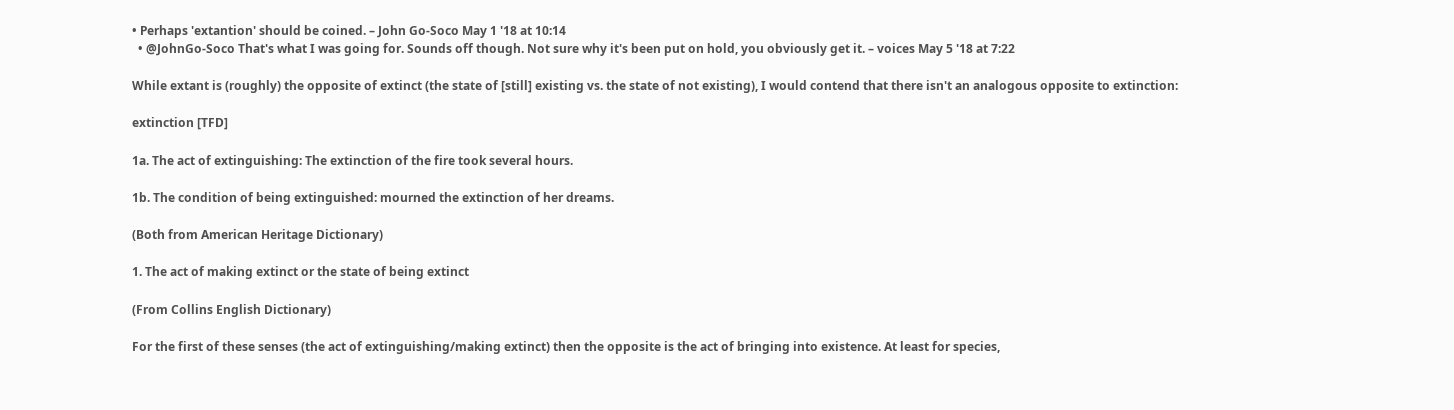• Perhaps 'extantion' should be coined. – John Go-Soco May 1 '18 at 10:14
  • @JohnGo-Soco That's what I was going for. Sounds off though. Not sure why it's been put on hold, you obviously get it. – voices May 5 '18 at 7:22

While extant is (roughly) the opposite of extinct (the state of [still] existing vs. the state of not existing), I would contend that there isn't an analogous opposite to extinction:

extinction [TFD]

1a. The act of extinguishing: The extinction of the fire took several hours.

1b. The condition of being extinguished: mourned the extinction of her dreams.

(Both from American Heritage Dictionary)

1. The act of making extinct or the state of being extinct

(From Collins English Dictionary)

For the first of these senses (the act of extinguishing/making extinct) then the opposite is the act of bringing into existence. At least for species,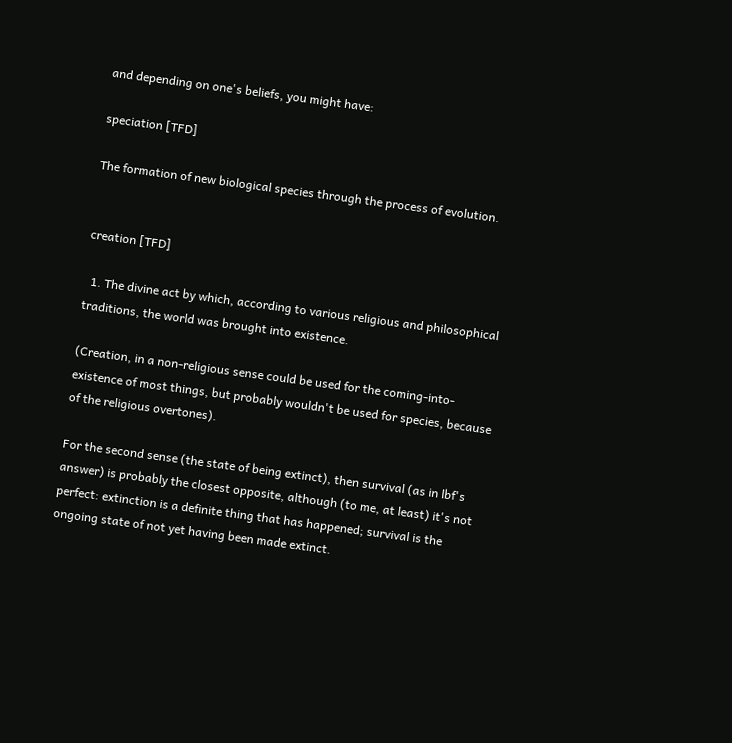and depending on one's beliefs, you might have:

speciation [TFD]

The formation of new biological species through the process of evolution.


creation [TFD]

  1. The divine act by which, according to various religious and philosophical traditions, the world was brought into existence.

(Creation, in a non-religious sense could be used for the coming-into-existence of most things, but probably wouldn't be used for species, because of the religious overtones).

For the second sense (the state of being extinct), then survival (as in lbf's answer) is probably the closest opposite, although (to me, at least) it's not perfect: extinction is a definite thing that has happened; survival is the ongoing state of not yet having been made extinct.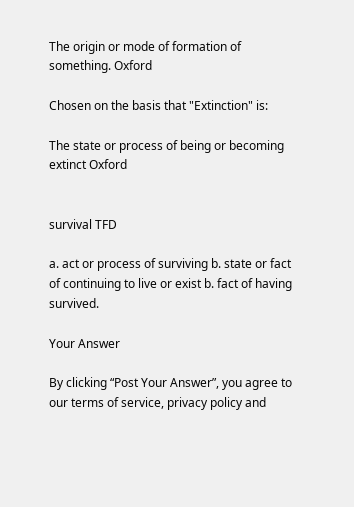The origin or mode of formation of something. Oxford

Chosen on the basis that "Extinction" is:

The state or process of being or becoming extinct Oxford


survival TFD

a. act or process of surviving b. state or fact of continuing to live or exist b. fact of having survived.

Your Answer

By clicking “Post Your Answer”, you agree to our terms of service, privacy policy and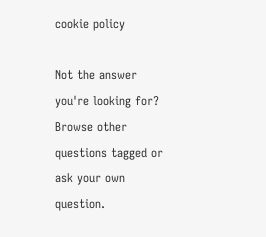cookie policy

Not the answer you're looking for? Browse other questions tagged or ask your own question.